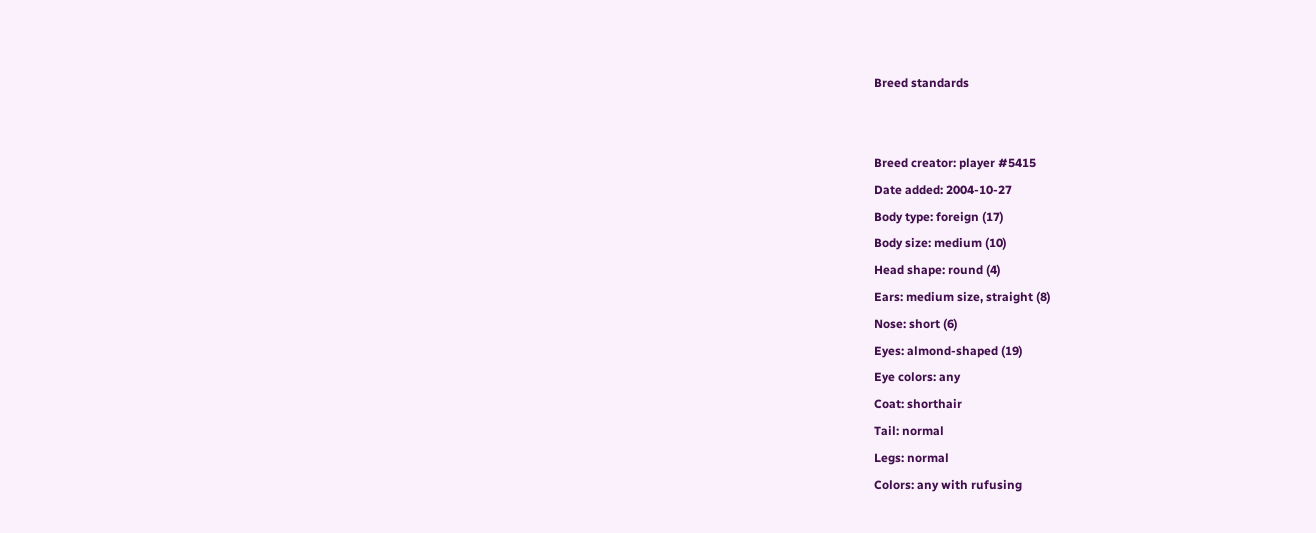Breed standards


Breed creator: player #5415
Date added: 2004-10-27
Body type: foreign (17)
Body size: medium (10)
Head shape: round (4)
Ears: medium size, straight (8)
Nose: short (6)
Eyes: almond-shaped (19)
Eye colors: any
Coat: shorthair
Tail: normal
Legs: normal
Colors: any with rufusing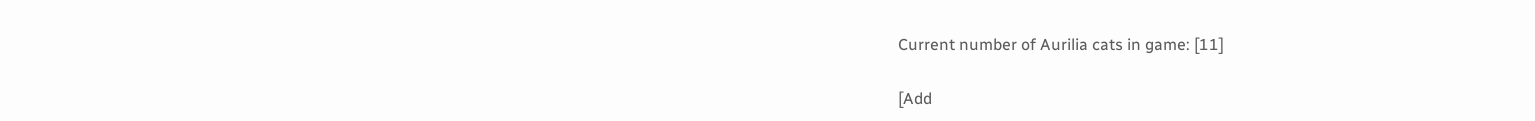Current number of Aurilia cats in game: [11]

[Add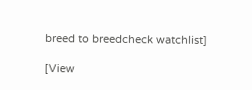breed to breedcheck watchlist]

[View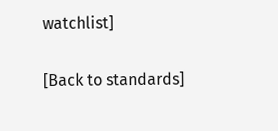watchlist]

[Back to standards]